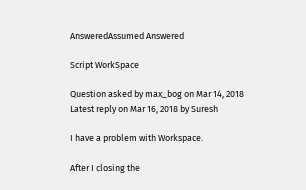AnsweredAssumed Answered

Script WorkSpace

Question asked by max_bog on Mar 14, 2018
Latest reply on Mar 16, 2018 by Suresh

I have a problem with Workspace.

After I closing the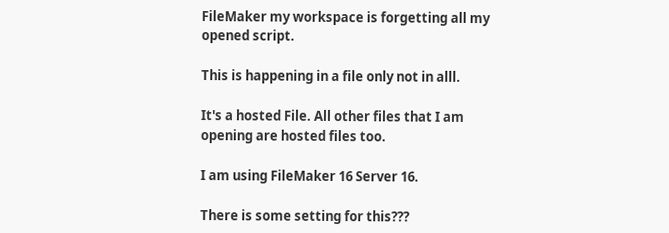FileMaker my workspace is forgetting all my opened script.

This is happening in a file only not in alll.

It's a hosted File. All other files that I am opening are hosted files too.

I am using FileMaker 16 Server 16.

There is some setting for this???